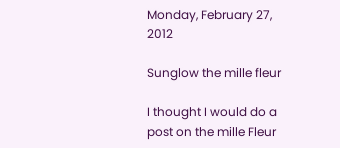Monday, February 27, 2012

Sunglow the mille fleur

I thought I would do a post on the mille Fleur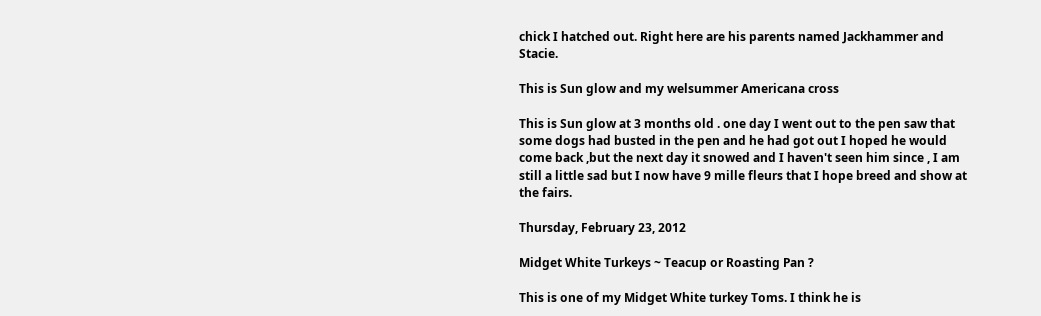chick I hatched out. Right here are his parents named Jackhammer and Stacie.

This is Sun glow and my welsummer Americana cross

This is Sun glow at 3 months old . one day I went out to the pen saw that some dogs had busted in the pen and he had got out I hoped he would come back ,but the next day it snowed and I haven't seen him since , I am still a little sad but I now have 9 mille fleurs that I hope breed and show at the fairs.

Thursday, February 23, 2012

Midget White Turkeys ~ Teacup or Roasting Pan ?

This is one of my Midget White turkey Toms. I think he is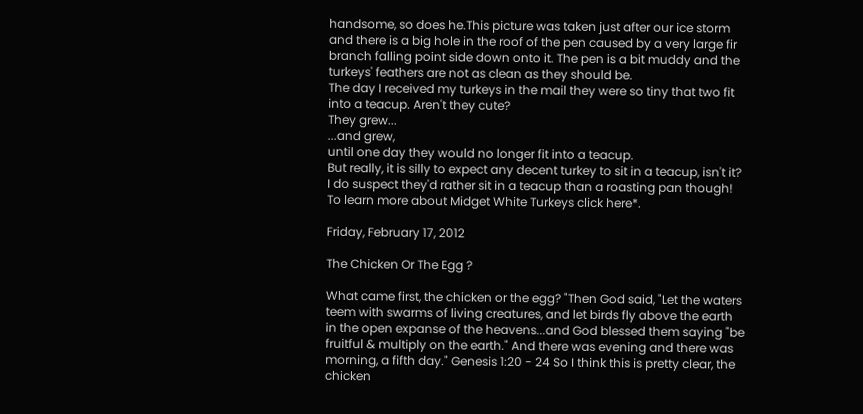handsome, so does he.This picture was taken just after our ice storm and there is a big hole in the roof of the pen caused by a very large fir branch falling point side down onto it. The pen is a bit muddy and the turkeys' feathers are not as clean as they should be.
The day I received my turkeys in the mail they were so tiny that two fit into a teacup. Aren't they cute?
They grew...
...and grew,
until one day they would no longer fit into a teacup.
But really, it is silly to expect any decent turkey to sit in a teacup, isn't it?
I do suspect they'd rather sit in a teacup than a roasting pan though!
To learn more about Midget White Turkeys click here*.

Friday, February 17, 2012

The Chicken Or The Egg ?

What came first, the chicken or the egg? "Then God said, "Let the waters teem with swarms of living creatures, and let birds fly above the earth in the open expanse of the heavens...and God blessed them saying "be fruitful & multiply on the earth." And there was evening and there was morning, a fifth day." Genesis 1:20 - 24 So I think this is pretty clear, the chicken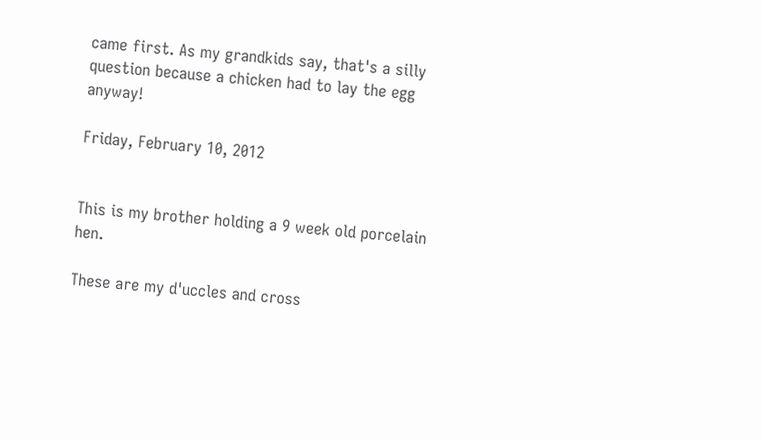came first. As my grandkids say, that's a silly question because a chicken had to lay the egg anyway!

Friday, February 10, 2012


This is my brother holding a 9 week old porcelain hen.

These are my d'uccles and cross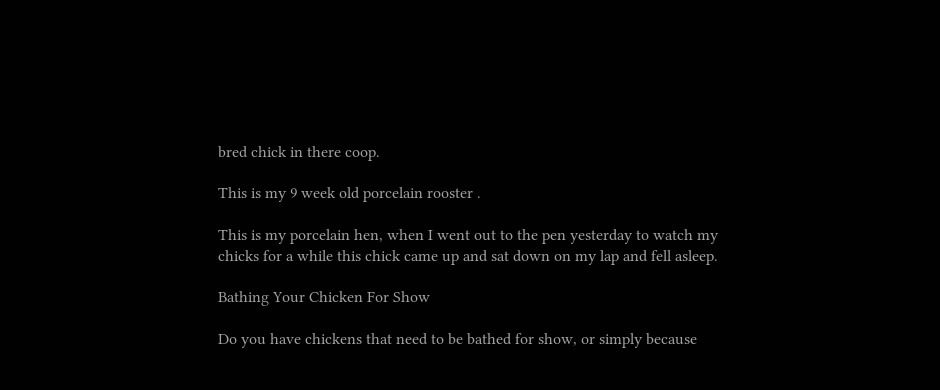bred chick in there coop.

This is my 9 week old porcelain rooster .

This is my porcelain hen, when I went out to the pen yesterday to watch my chicks for a while this chick came up and sat down on my lap and fell asleep.

Bathing Your Chicken For Show

Do you have chickens that need to be bathed for show, or simply because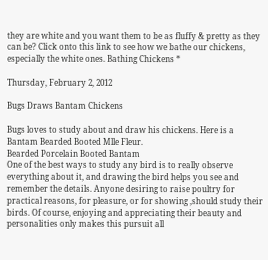they are white and you want them to be as fluffy & pretty as they can be? Click onto this link to see how we bathe our chickens, especially the white ones. Bathing Chickens *

Thursday, February 2, 2012

Bugs Draws Bantam Chickens

Bugs loves to study about and draw his chickens. Here is a Bantam Bearded Booted Mlle Fleur.
Bearded Porcelain Booted Bantam
One of the best ways to study any bird is to really observe everything about it, and drawing the bird helps you see and remember the details. Anyone desiring to raise poultry for practical reasons, for pleasure, or for showing ,should study their birds. Of course, enjoying and appreciating their beauty and personalities only makes this pursuit all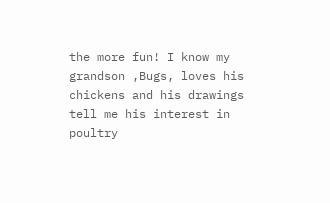the more fun! I know my grandson ,Bugs, loves his chickens and his drawings tell me his interest in poultry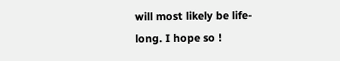will most likely be life-long. I hope so !